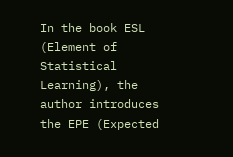In the book ESL (Element of Statistical Learning), the author introduces the EPE (Expected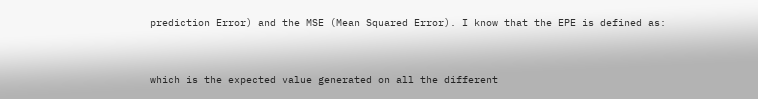prediction Error) and the MSE (Mean Squared Error). I know that the EPE is defined as:


which is the expected value generated on all the different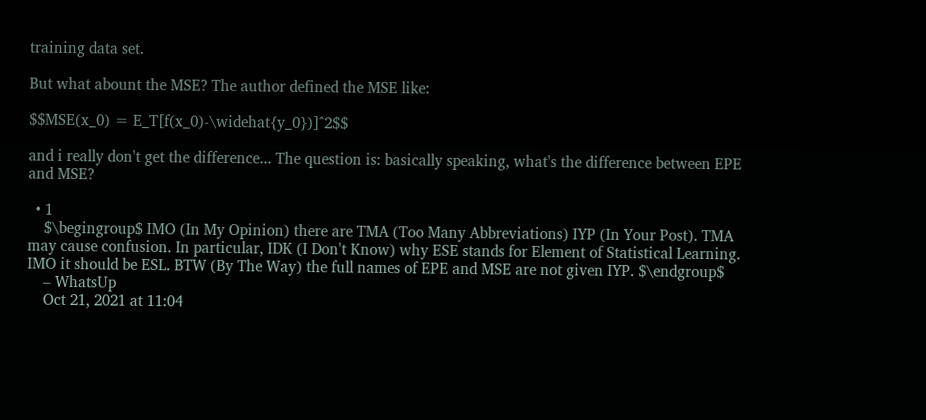training data set.

But what abount the MSE? The author defined the MSE like:

$$MSE(x_0) = E_T[f(x_0)-\widehat{y_0})]^2$$

and i really don't get the difference... The question is: basically speaking, what's the difference between EPE and MSE?

  • 1
    $\begingroup$ IMO (In My Opinion) there are TMA (Too Many Abbreviations) IYP (In Your Post). TMA may cause confusion. In particular, IDK (I Don't Know) why ESE stands for Element of Statistical Learning. IMO it should be ESL. BTW (By The Way) the full names of EPE and MSE are not given IYP. $\endgroup$
    – WhatsUp
    Oct 21, 2021 at 11:04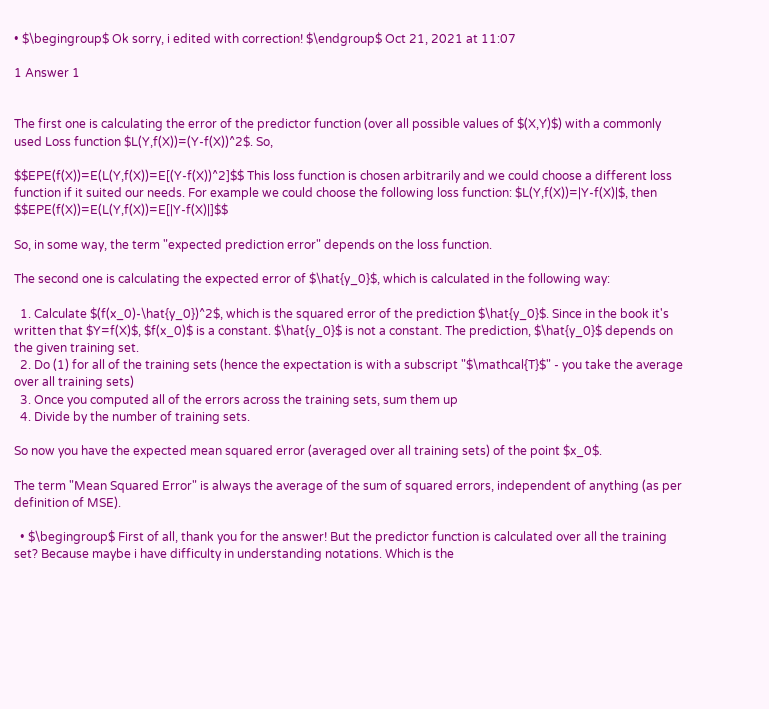• $\begingroup$ Ok sorry, i edited with correction! $\endgroup$ Oct 21, 2021 at 11:07

1 Answer 1


The first one is calculating the error of the predictor function (over all possible values of $(X,Y)$) with a commonly used Loss function $L(Y,f(X))=(Y-f(X))^2$. So,

$$EPE(f(X))=E(L(Y,f(X))=E[(Y-f(X))^2]$$ This loss function is chosen arbitrarily and we could choose a different loss function if it suited our needs. For example we could choose the following loss function: $L(Y,f(X))=|Y-f(X)|$, then $$EPE(f(X))=E(L(Y,f(X))=E[|Y-f(X)|]$$

So, in some way, the term "expected prediction error" depends on the loss function.

The second one is calculating the expected error of $\hat{y_0}$, which is calculated in the following way:

  1. Calculate $(f(x_0)-\hat{y_0})^2$, which is the squared error of the prediction $\hat{y_0}$. Since in the book it's written that $Y=f(X)$, $f(x_0)$ is a constant. $\hat{y_0}$ is not a constant. The prediction, $\hat{y_0}$ depends on the given training set.
  2. Do (1) for all of the training sets (hence the expectation is with a subscript "$\mathcal{T}$" - you take the average over all training sets)
  3. Once you computed all of the errors across the training sets, sum them up
  4. Divide by the number of training sets.

So now you have the expected mean squared error (averaged over all training sets) of the point $x_0$.

The term "Mean Squared Error" is always the average of the sum of squared errors, independent of anything (as per definition of MSE).

  • $\begingroup$ First of all, thank you for the answer! But the predictor function is calculated over all the training set? Because maybe i have difficulty in understanding notations. Which is the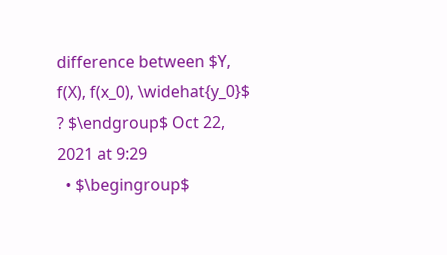difference between $Y, f(X), f(x_0), \widehat{y_0}$ ? $\endgroup$ Oct 22, 2021 at 9:29
  • $\begingroup$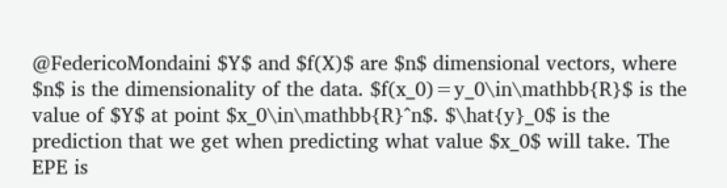@FedericoMondaini $Y$ and $f(X)$ are $n$ dimensional vectors, where $n$ is the dimensionality of the data. $f(x_0)=y_0\in\mathbb{R}$ is the value of $Y$ at point $x_0\in\mathbb{R}^n$. $\hat{y}_0$ is the prediction that we get when predicting what value $x_0$ will take. The EPE is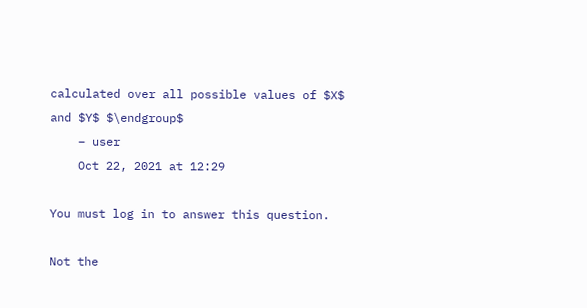calculated over all possible values of $X$ and $Y$ $\endgroup$
    – user
    Oct 22, 2021 at 12:29

You must log in to answer this question.

Not the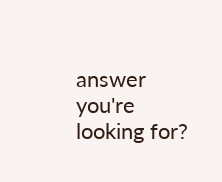answer you're looking for?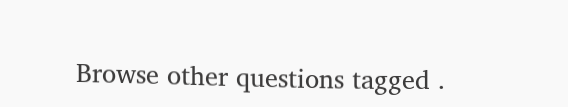Browse other questions tagged .